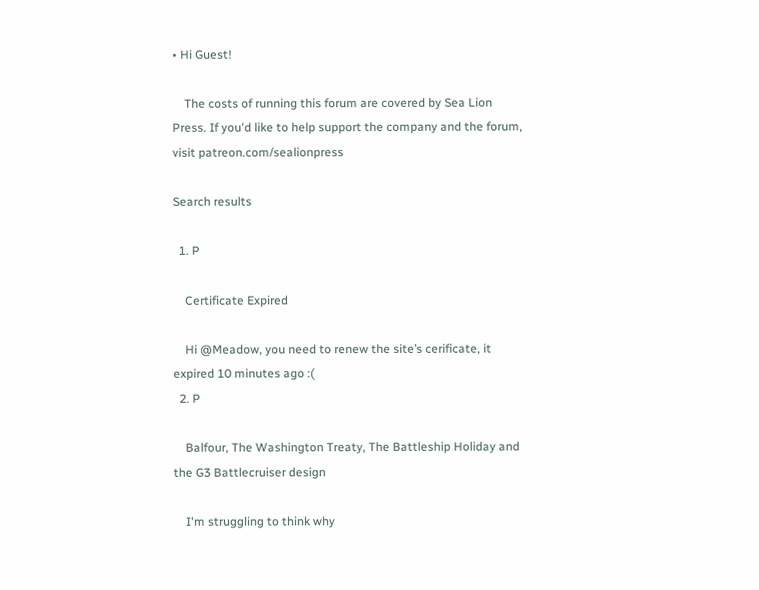• Hi Guest!

    The costs of running this forum are covered by Sea Lion Press. If you'd like to help support the company and the forum, visit patreon.com/sealionpress

Search results

  1. P

    Certificate Expired

    Hi @Meadow, you need to renew the site’s cerificate, it expired 10 minutes ago :(
  2. P

    Balfour, The Washington Treaty, The Battleship Holiday and the G3 Battlecruiser design

    I'm struggling to think why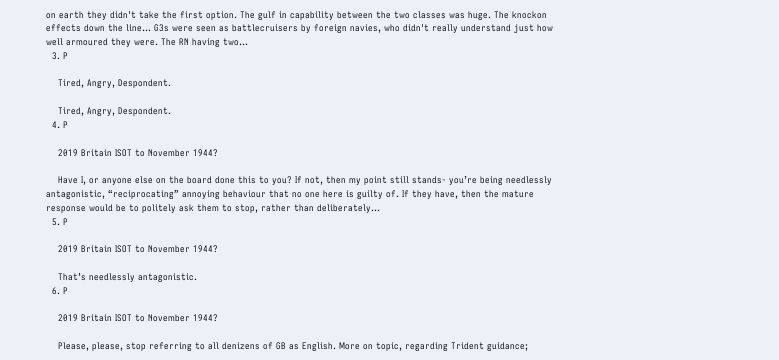on earth they didn't take the first option. The gulf in capability between the two classes was huge. The knockon effects down the line… G3s were seen as battlecruisers by foreign navies, who didn't really understand just how well armoured they were. The RN having two...
  3. P

    Tired, Angry, Despondent.

    Tired, Angry, Despondent.
  4. P

    2019 Britain ISOT to November 1944?

    Have I, or anyone else on the board done this to you? If not, then my point still stands- you’re being needlessly antagonistic, “reciprocating” annoying behaviour that no one here is guilty of. If they have, then the mature response would be to politely ask them to stop, rather than deliberately...
  5. P

    2019 Britain ISOT to November 1944?

    That’s needlessly antagonistic.
  6. P

    2019 Britain ISOT to November 1944?

    Please, please, stop referring to all denizens of GB as English. More on topic, regarding Trident guidance;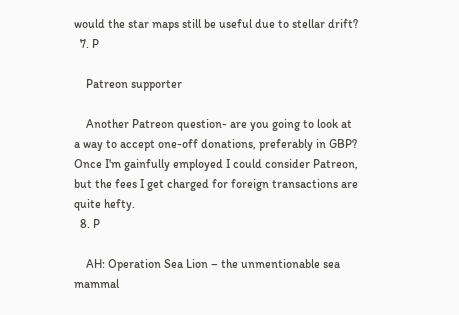would the star maps still be useful due to stellar drift?
  7. P

    Patreon supporter

    Another Patreon question- are you going to look at a way to accept one-off donations, preferably in GBP? Once I'm gainfully employed I could consider Patreon, but the fees I get charged for foreign transactions are quite hefty.
  8. P

    AH: Operation Sea Lion – the unmentionable sea mammal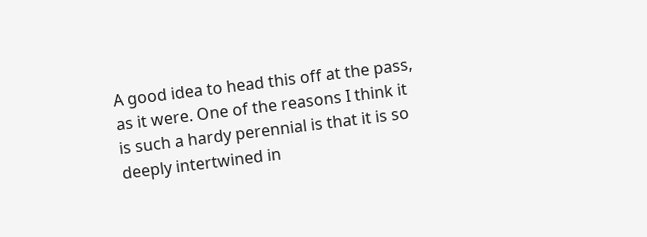A good idea to head this off at the pass, as it were. One of the reasons I think it is such a hardy perennial is that it is so deeply intertwined in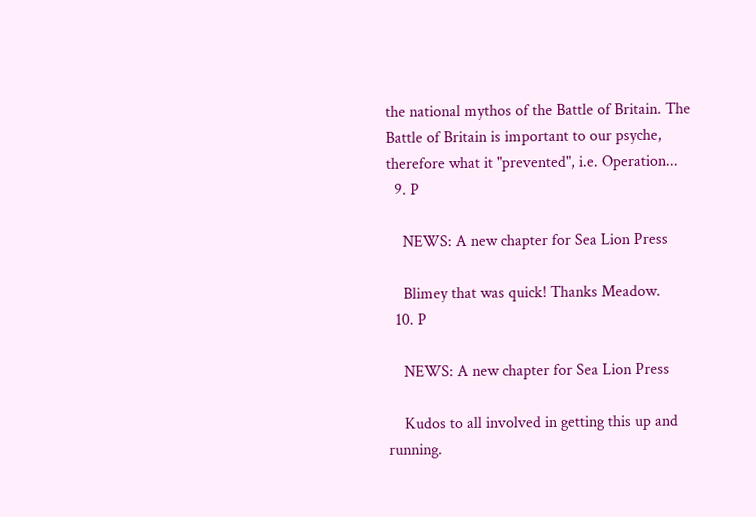the national mythos of the Battle of Britain. The Battle of Britain is important to our psyche, therefore what it "prevented", i.e. Operation...
  9. P

    NEWS: A new chapter for Sea Lion Press

    Blimey that was quick! Thanks Meadow.
  10. P

    NEWS: A new chapter for Sea Lion Press

    Kudos to all involved in getting this up and running.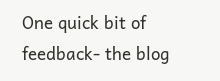One quick bit of feedback- the blog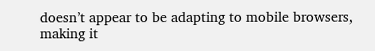doesn’t appear to be adapting to mobile browsers, making it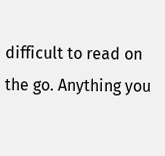difficult to read on the go. Anything you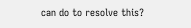can do to resolve this?